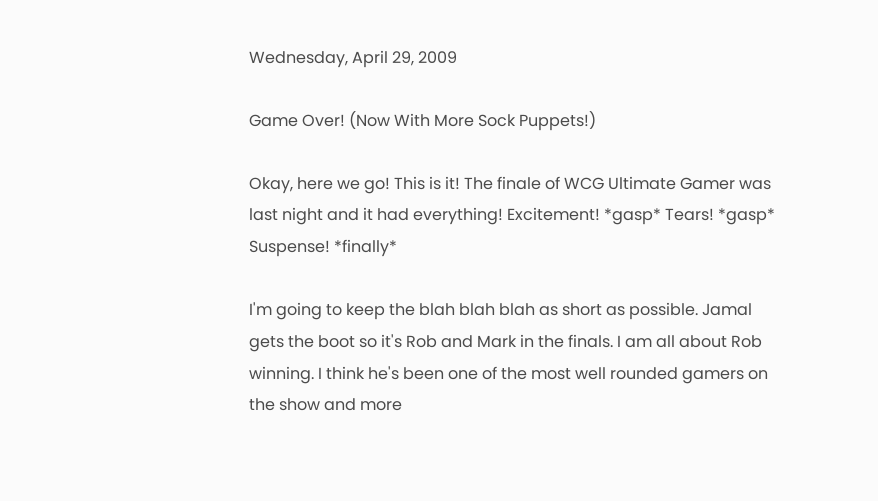Wednesday, April 29, 2009

Game Over! (Now With More Sock Puppets!)

Okay, here we go! This is it! The finale of WCG Ultimate Gamer was last night and it had everything! Excitement! *gasp* Tears! *gasp* Suspense! *finally*

I'm going to keep the blah blah blah as short as possible. Jamal gets the boot so it's Rob and Mark in the finals. I am all about Rob winning. I think he's been one of the most well rounded gamers on the show and more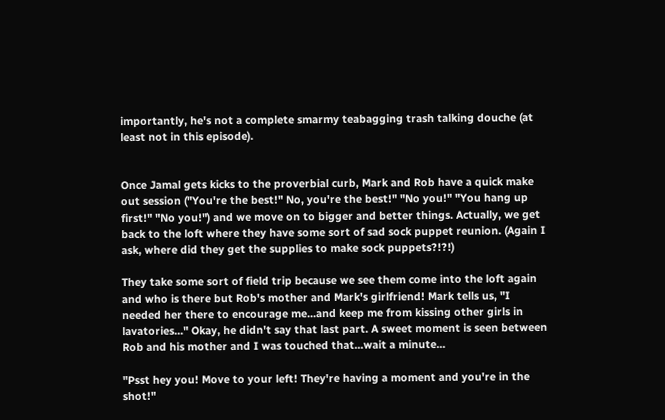importantly, he's not a complete smarmy teabagging trash talking douche (at least not in this episode).


Once Jamal gets kicks to the proverbial curb, Mark and Rob have a quick make out session ("You're the best!" No, you're the best!" "No you!" "You hang up first!" "No you!") and we move on to bigger and better things. Actually, we get back to the loft where they have some sort of sad sock puppet reunion. (Again I ask, where did they get the supplies to make sock puppets?!?!)

They take some sort of field trip because we see them come into the loft again and who is there but Rob's mother and Mark's girlfriend! Mark tells us, "I needed her there to encourage me...and keep me from kissing other girls in lavatories..." Okay, he didn't say that last part. A sweet moment is seen between Rob and his mother and I was touched that...wait a minute...

"Psst hey you! Move to your left! They're having a moment and you're in the shot!"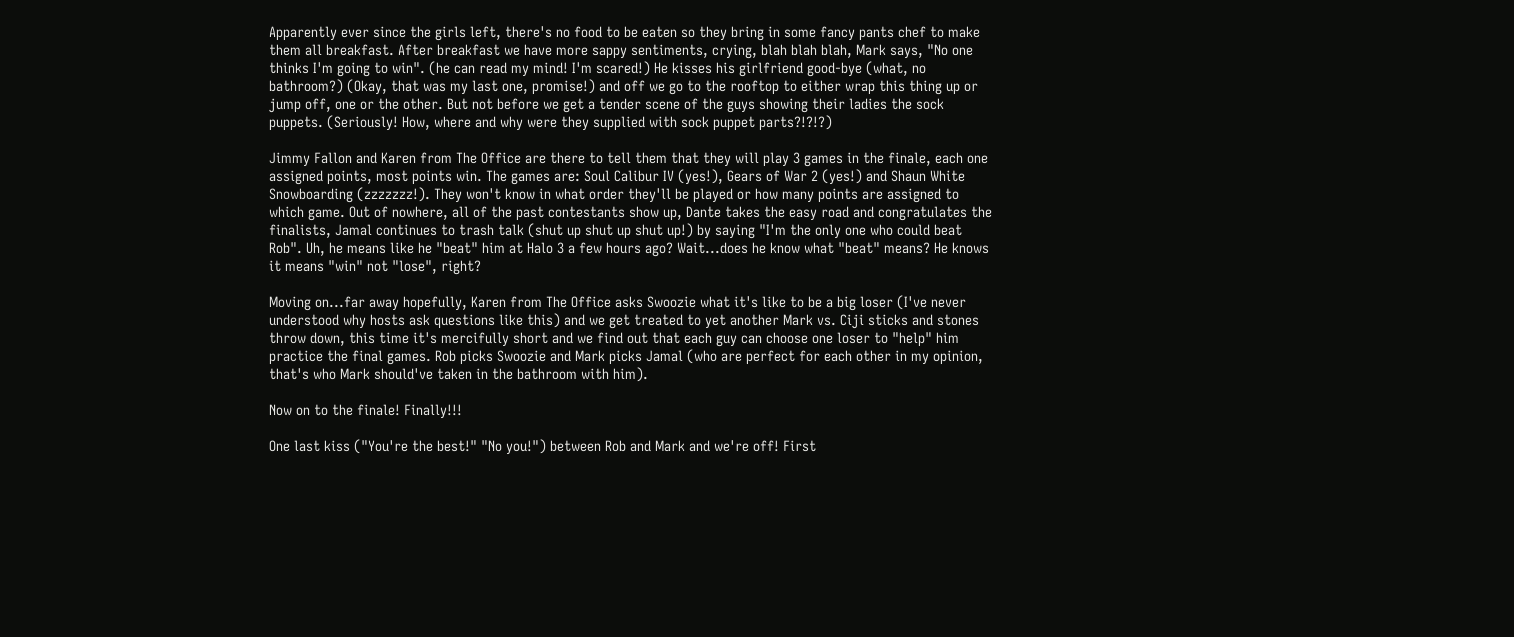Apparently ever since the girls left, there's no food to be eaten so they bring in some fancy pants chef to make them all breakfast. After breakfast we have more sappy sentiments, crying, blah blah blah, Mark says, "No one thinks I'm going to win". (he can read my mind! I'm scared!) He kisses his girlfriend good-bye (what, no bathroom?) (Okay, that was my last one, promise!) and off we go to the rooftop to either wrap this thing up or jump off, one or the other. But not before we get a tender scene of the guys showing their ladies the sock puppets. (Seriously! How, where and why were they supplied with sock puppet parts?!?!?)

Jimmy Fallon and Karen from The Office are there to tell them that they will play 3 games in the finale, each one assigned points, most points win. The games are: Soul Calibur IV (yes!), Gears of War 2 (yes!) and Shaun White Snowboarding (zzzzzzz!). They won't know in what order they'll be played or how many points are assigned to which game. Out of nowhere, all of the past contestants show up, Dante takes the easy road and congratulates the finalists, Jamal continues to trash talk (shut up shut up shut up!) by saying "I'm the only one who could beat Rob". Uh, he means like he "beat" him at Halo 3 a few hours ago? Wait...does he know what "beat" means? He knows it means "win" not "lose", right?

Moving on...far away hopefully, Karen from The Office asks Swoozie what it's like to be a big loser (I've never understood why hosts ask questions like this) and we get treated to yet another Mark vs. Ciji sticks and stones throw down, this time it's mercifully short and we find out that each guy can choose one loser to "help" him practice the final games. Rob picks Swoozie and Mark picks Jamal (who are perfect for each other in my opinion, that's who Mark should've taken in the bathroom with him).

Now on to the finale! Finally!!!

One last kiss ("You're the best!" "No you!") between Rob and Mark and we're off! First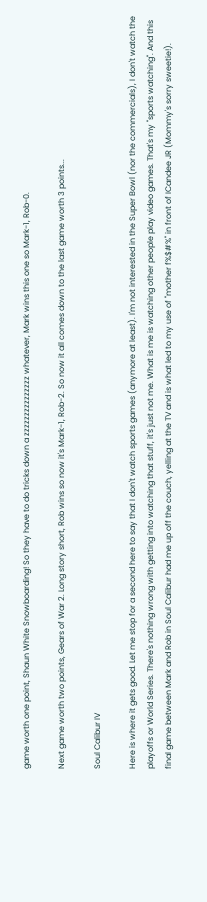game worth one point, Shaun White Snowboarding! So they have to do tricks down a zzzzzzzzzzzzzzz whatever, Mark wins this one so Mark-1, Rob-0.

Next game worth two points, Gears of War 2. Long story short, Rob wins so now it's Mark-1, Rob-2. So now it all comes down to the last game worth 3 points...

Soul Calibur IV

Here is where it gets good. Let me stop for a second here to say that I don't watch sports games (anymore at least). I'm not interested in the Super Bowl (nor the commercials), I don't watch the playoffs or World Series. There's nothing wrong with getting into watching that stuff, it's just not me. What is me is watching other people play video games. That's my "sports watching". And this final game between Mark and Rob in Soul Calibur had me up off the couch, yelling at the TV and is what led to my use of "mother f%$#%" in front of ICandee JR (Mommy's sorry sweetie!).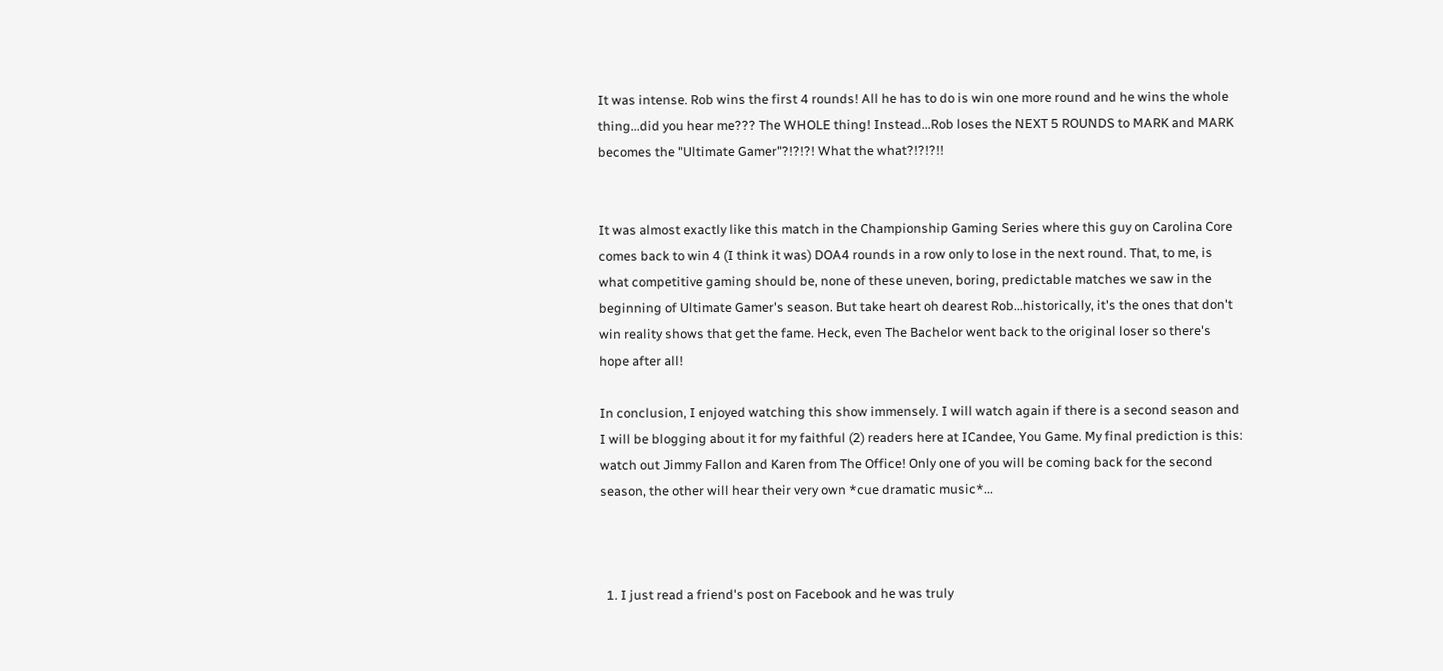It was intense. Rob wins the first 4 rounds! All he has to do is win one more round and he wins the whole thing...did you hear me??? The WHOLE thing! Instead...Rob loses the NEXT 5 ROUNDS to MARK and MARK becomes the "Ultimate Gamer"?!?!?! What the what?!?!?!!


It was almost exactly like this match in the Championship Gaming Series where this guy on Carolina Core comes back to win 4 (I think it was) DOA4 rounds in a row only to lose in the next round. That, to me, is what competitive gaming should be, none of these uneven, boring, predictable matches we saw in the beginning of Ultimate Gamer's season. But take heart oh dearest Rob...historically, it's the ones that don't win reality shows that get the fame. Heck, even The Bachelor went back to the original loser so there's hope after all!

In conclusion, I enjoyed watching this show immensely. I will watch again if there is a second season and I will be blogging about it for my faithful (2) readers here at ICandee, You Game. My final prediction is this: watch out Jimmy Fallon and Karen from The Office! Only one of you will be coming back for the second season, the other will hear their very own *cue dramatic music*...



  1. I just read a friend's post on Facebook and he was truly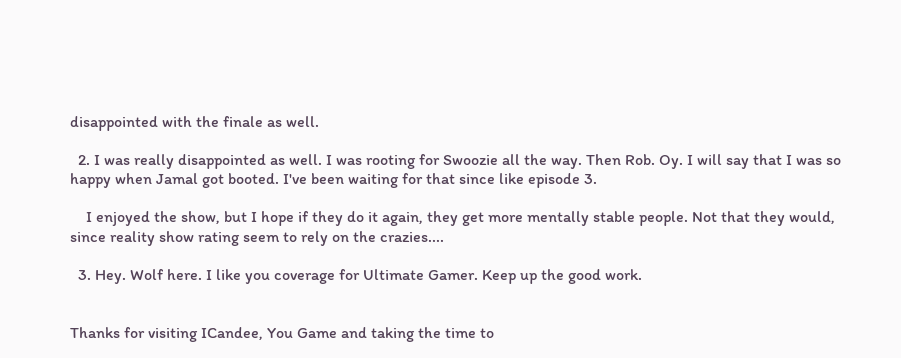disappointed with the finale as well.

  2. I was really disappointed as well. I was rooting for Swoozie all the way. Then Rob. Oy. I will say that I was so happy when Jamal got booted. I've been waiting for that since like episode 3.

    I enjoyed the show, but I hope if they do it again, they get more mentally stable people. Not that they would, since reality show rating seem to rely on the crazies....

  3. Hey. Wolf here. I like you coverage for Ultimate Gamer. Keep up the good work.


Thanks for visiting ICandee, You Game and taking the time to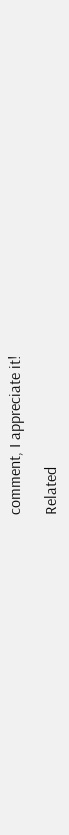comment, I appreciate it!

Related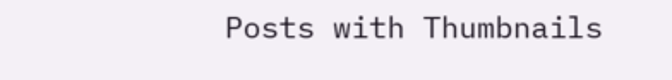Posts with Thumbnails